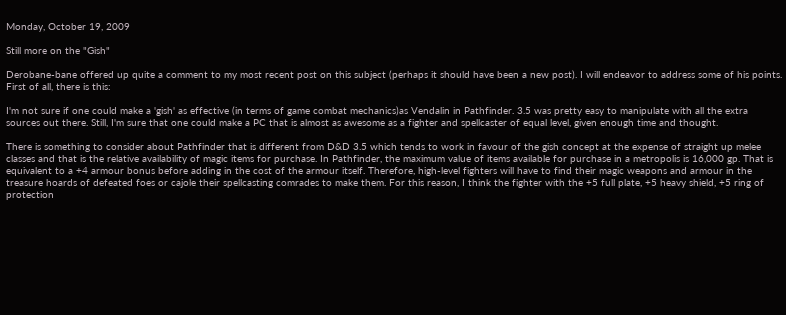Monday, October 19, 2009

Still more on the "Gish"

Derobane-bane offered up quite a comment to my most recent post on this subject (perhaps it should have been a new post). I will endeavor to address some of his points. First of all, there is this:

I'm not sure if one could make a 'gish' as effective (in terms of game combat mechanics)as Vendalin in Pathfinder. 3.5 was pretty easy to manipulate with all the extra sources out there. Still, I'm sure that one could make a PC that is almost as awesome as a fighter and spellcaster of equal level, given enough time and thought.

There is something to consider about Pathfinder that is different from D&D 3.5 which tends to work in favour of the gish concept at the expense of straight up melee classes and that is the relative availability of magic items for purchase. In Pathfinder, the maximum value of items available for purchase in a metropolis is 16,000 gp. That is equivalent to a +4 armour bonus before adding in the cost of the armour itself. Therefore, high-level fighters will have to find their magic weapons and armour in the treasure hoards of defeated foes or cajole their spellcasting comrades to make them. For this reason, I think the fighter with the +5 full plate, +5 heavy shield, +5 ring of protection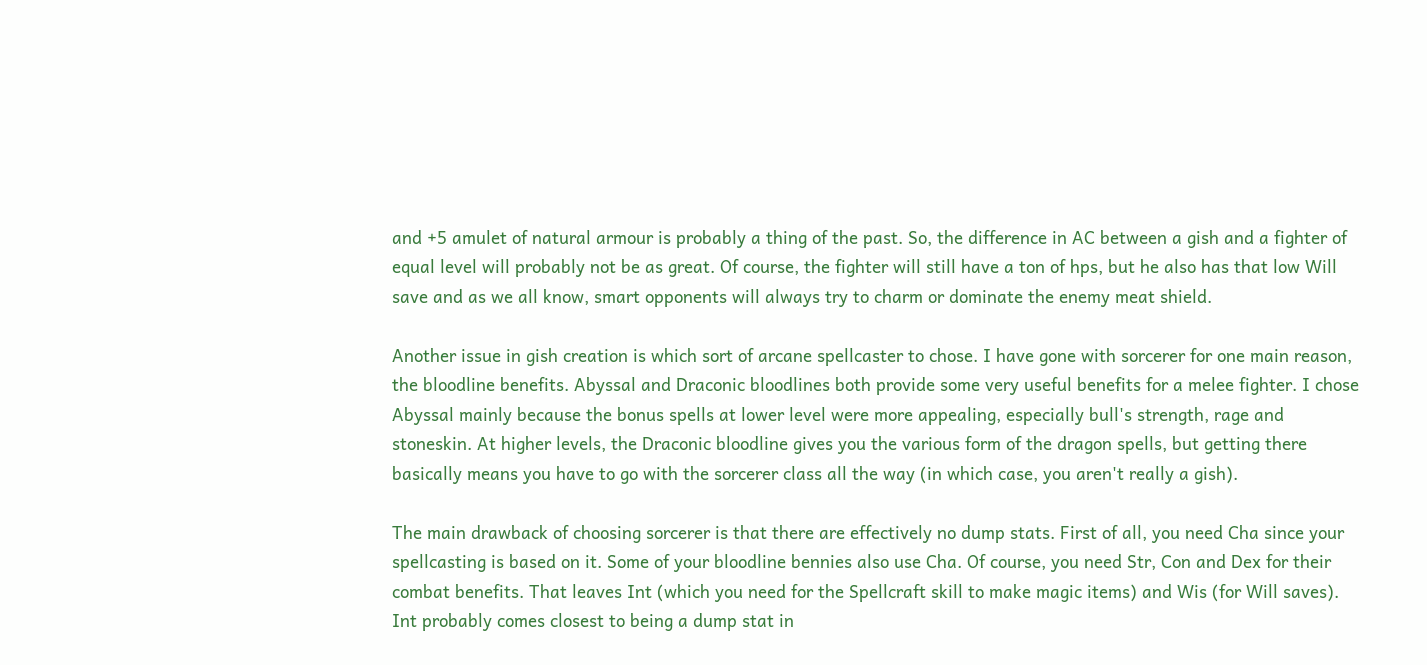and +5 amulet of natural armour is probably a thing of the past. So, the difference in AC between a gish and a fighter of equal level will probably not be as great. Of course, the fighter will still have a ton of hps, but he also has that low Will save and as we all know, smart opponents will always try to charm or dominate the enemy meat shield.

Another issue in gish creation is which sort of arcane spellcaster to chose. I have gone with sorcerer for one main reason, the bloodline benefits. Abyssal and Draconic bloodlines both provide some very useful benefits for a melee fighter. I chose Abyssal mainly because the bonus spells at lower level were more appealing, especially bull's strength, rage and stoneskin. At higher levels, the Draconic bloodline gives you the various form of the dragon spells, but getting there basically means you have to go with the sorcerer class all the way (in which case, you aren't really a gish).

The main drawback of choosing sorcerer is that there are effectively no dump stats. First of all, you need Cha since your spellcasting is based on it. Some of your bloodline bennies also use Cha. Of course, you need Str, Con and Dex for their combat benefits. That leaves Int (which you need for the Spellcraft skill to make magic items) and Wis (for Will saves). Int probably comes closest to being a dump stat in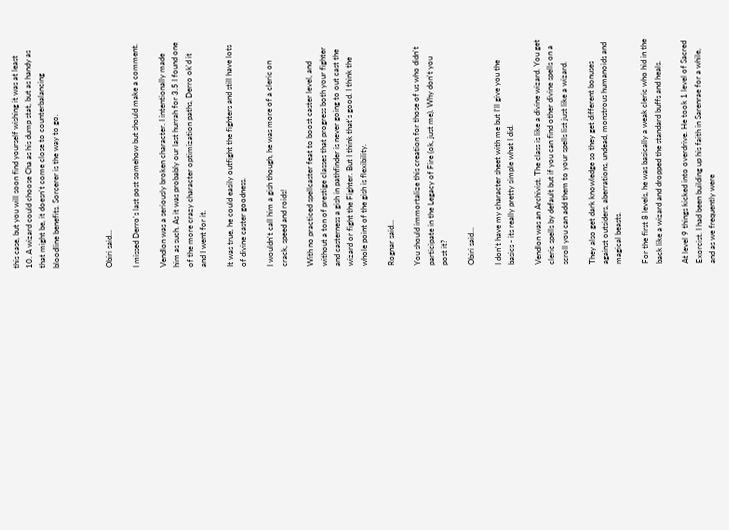this case, but you will soon find yourself wishing it was at least 10. A wizard could choose Cha as his dump stat, but as handy as that might be, it doesn't come close to counterbalancing bloodline benefits. Sorcerer is the way to go.



Obiri said...

I missed Derro's last post somehow but should make a comment.

Vendlon was a seriously broken character. I intentionally made him as such. As it was probably our last hurrah for 3.5 I found one of the more crazy character optimization paths, Derro ok'd it and I went for it.

It was true, he could easily outfight the fighters and still have lots of divine caster goodness.

I wouldn't call him a gish though, he was more of a cleric on crack, speed and roids!

With no practiced spellcaster feat to boost caster level, and without a ton of prestige classes that progress both your fighter and casterness a gish in pathfinder is never going to out cast the wizard or fight the Fighter. But I think that's good. I think the whole point of the gish is flexibility.

Rognar said...

You should immortalize this creation for those of us who didn't participate in the Legacy of Fire (ok, just me). Why don't you post it?

Obiri said...

I don't have my character sheet with me but I'll give you the basics - its really pretty simple what I did.

Vendlon was an Archivist. The class is like a divine wizard. You get cleric spells by default but if you can find other divine spells on a scroll you can add them to your spells list just like a wizard.

They also get dark knowledge so they get different bonuses against outsiders, aberrations, undead, monstrous humanoids and magical beasts.

For the first 8 levels, he was basically a weak cleric who hid in the back like a wizard and dropped the standard buffs and heals.

At level 9 things kicked into overdrive. He took 1 level of Sacred Exorcist. I had been building up his faith in Sarenrae for a while, and as we frequently were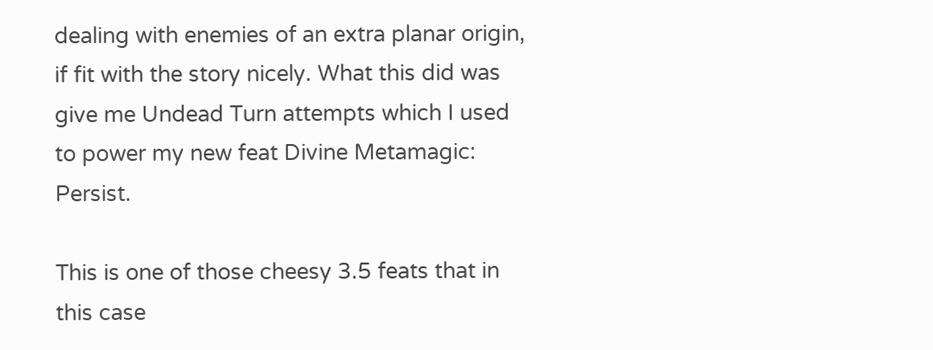dealing with enemies of an extra planar origin, if fit with the story nicely. What this did was give me Undead Turn attempts which I used to power my new feat Divine Metamagic: Persist.

This is one of those cheesy 3.5 feats that in this case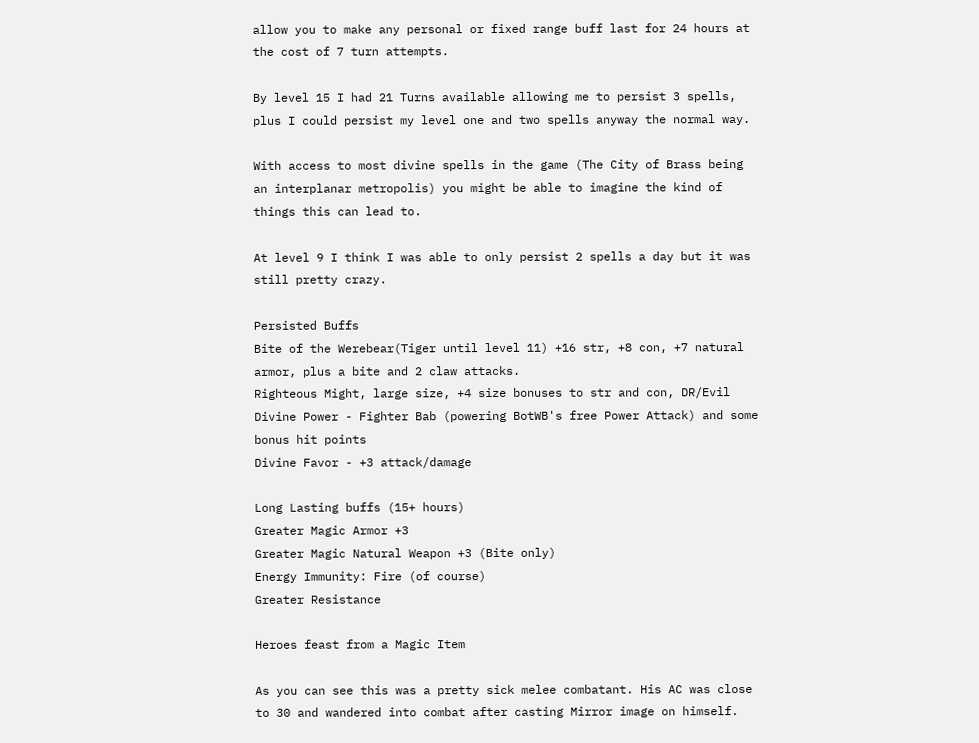allow you to make any personal or fixed range buff last for 24 hours at the cost of 7 turn attempts.

By level 15 I had 21 Turns available allowing me to persist 3 spells, plus I could persist my level one and two spells anyway the normal way.

With access to most divine spells in the game (The City of Brass being an interplanar metropolis) you might be able to imagine the kind of things this can lead to.

At level 9 I think I was able to only persist 2 spells a day but it was still pretty crazy.

Persisted Buffs
Bite of the Werebear(Tiger until level 11) +16 str, +8 con, +7 natural armor, plus a bite and 2 claw attacks.
Righteous Might, large size, +4 size bonuses to str and con, DR/Evil
Divine Power - Fighter Bab (powering BotWB's free Power Attack) and some bonus hit points
Divine Favor - +3 attack/damage

Long Lasting buffs (15+ hours)
Greater Magic Armor +3
Greater Magic Natural Weapon +3 (Bite only)
Energy Immunity: Fire (of course)
Greater Resistance

Heroes feast from a Magic Item

As you can see this was a pretty sick melee combatant. His AC was close to 30 and wandered into combat after casting Mirror image on himself.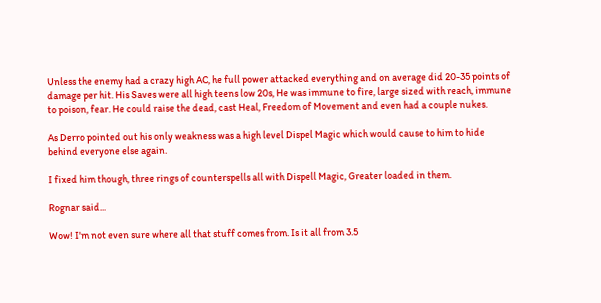Unless the enemy had a crazy high AC, he full power attacked everything and on average did 20-35 points of damage per hit. His Saves were all high teens low 20s, He was immune to fire, large sized with reach, immune to poison, fear. He could raise the dead, cast Heal, Freedom of Movement and even had a couple nukes.

As Derro pointed out his only weakness was a high level Dispel Magic which would cause to him to hide behind everyone else again.

I fixed him though, three rings of counterspells all with Dispell Magic, Greater loaded in them.

Rognar said...

Wow! I'm not even sure where all that stuff comes from. Is it all from 3.5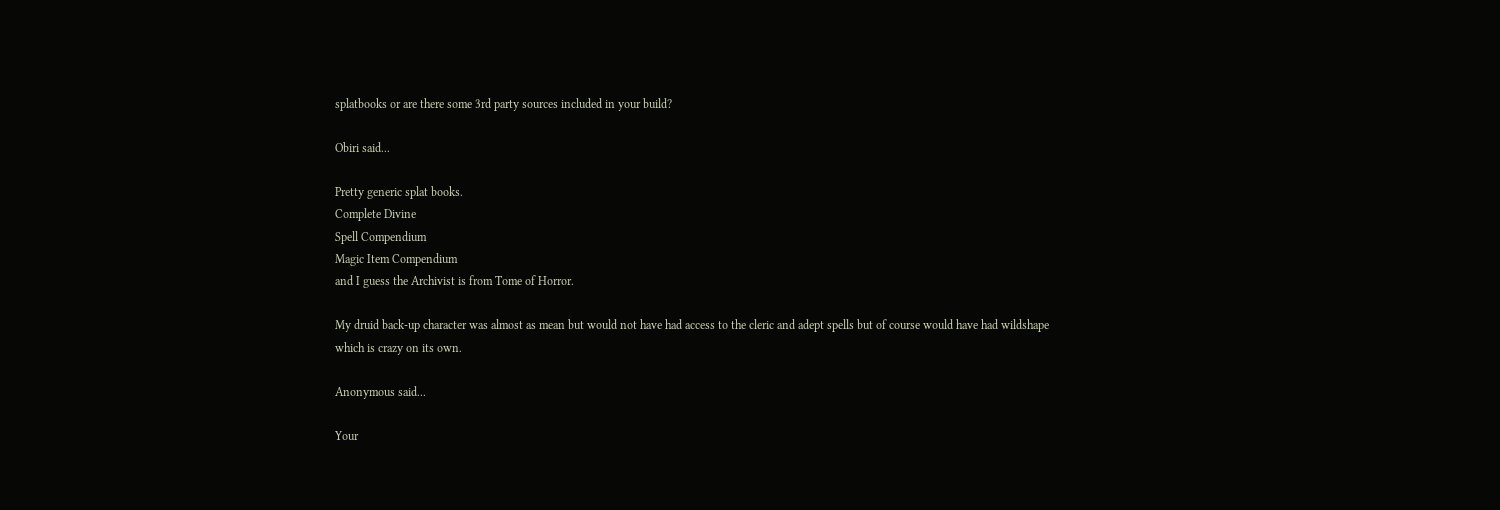splatbooks or are there some 3rd party sources included in your build?

Obiri said...

Pretty generic splat books.
Complete Divine
Spell Compendium
Magic Item Compendium
and I guess the Archivist is from Tome of Horror.

My druid back-up character was almost as mean but would not have had access to the cleric and adept spells but of course would have had wildshape which is crazy on its own.

Anonymous said...

Your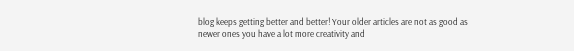blog keeps getting better and better! Your older articles are not as good as newer ones you have a lot more creativity and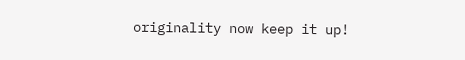originality now keep it up!